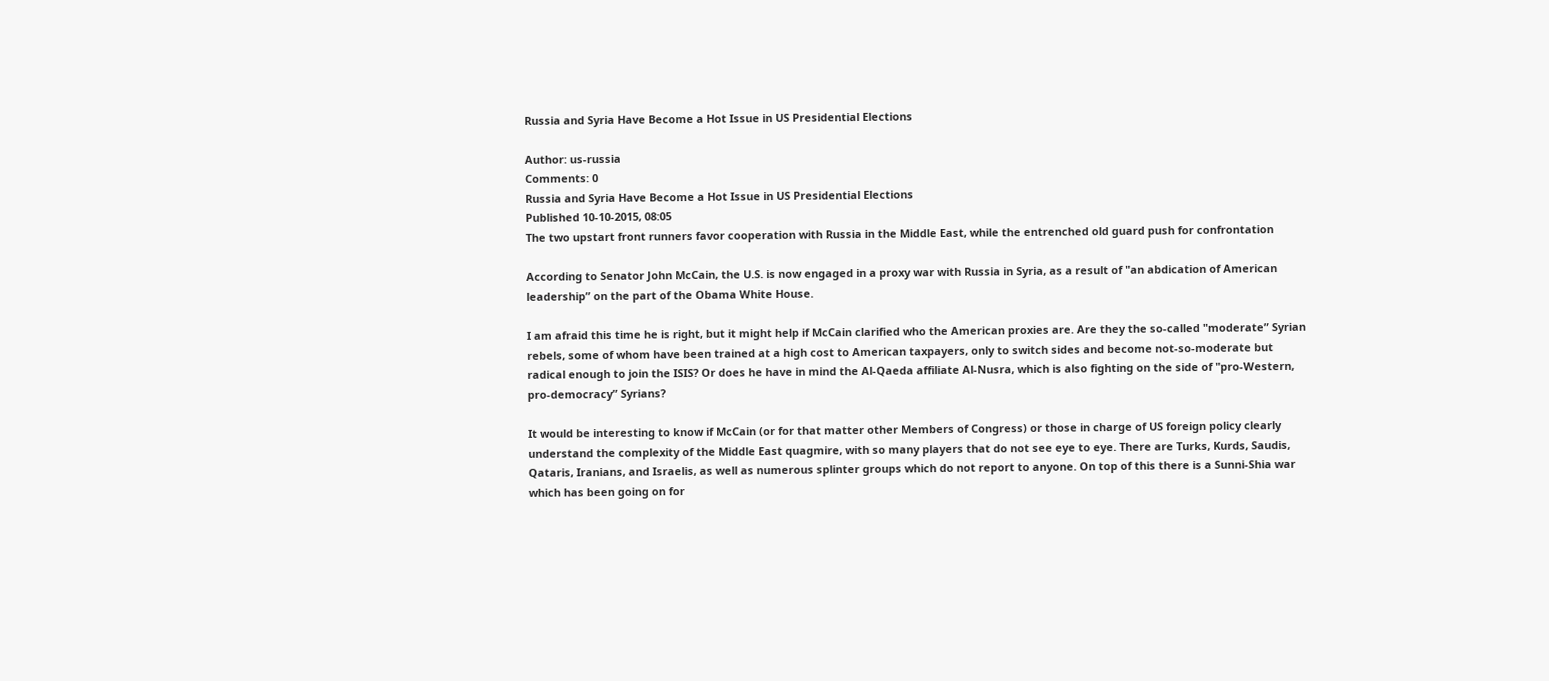Russia and Syria Have Become a Hot Issue in US Presidential Elections

Author: us-russia
Comments: 0
Russia and Syria Have Become a Hot Issue in US Presidential Elections
Published 10-10-2015, 08:05
The two upstart front runners favor cooperation with Russia in the Middle East, while the entrenched old guard push for confrontation

According to Senator John McCain, the U.S. is now engaged in a proxy war with Russia in Syria, as a result of "an abdication of American leadership” on the part of the Obama White House.

I am afraid this time he is right, but it might help if McCain clarified who the American proxies are. Are they the so-called "moderate” Syrian rebels, some of whom have been trained at a high cost to American taxpayers, only to switch sides and become not-so-moderate but radical enough to join the ISIS? Or does he have in mind the Al-Qaeda affiliate Al-Nusra, which is also fighting on the side of "pro-Western, pro-democracy” Syrians?

It would be interesting to know if McCain (or for that matter other Members of Congress) or those in charge of US foreign policy clearly understand the complexity of the Middle East quagmire, with so many players that do not see eye to eye. There are Turks, Kurds, Saudis, Qataris, Iranians, and Israelis, as well as numerous splinter groups which do not report to anyone. On top of this there is a Sunni-Shia war which has been going on for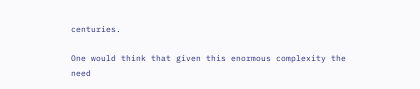centuries.

One would think that given this enormous complexity the need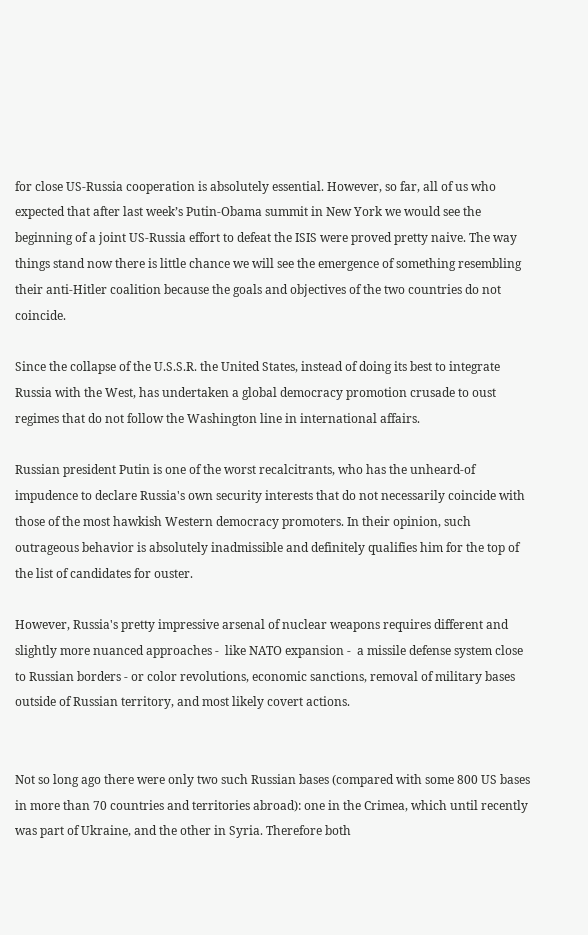for close US-Russia cooperation is absolutely essential. However, so far, all of us who expected that after last week’s Putin-Obama summit in New York we would see the beginning of a joint US-Russia effort to defeat the ISIS were proved pretty naive. The way things stand now there is little chance we will see the emergence of something resembling their anti-Hitler coalition because the goals and objectives of the two countries do not coincide.

Since the collapse of the U.S.S.R. the United States, instead of doing its best to integrate Russia with the West, has undertaken a global democracy promotion crusade to oust regimes that do not follow the Washington line in international affairs.

Russian president Putin is one of the worst recalcitrants, who has the unheard-of impudence to declare Russia's own security interests that do not necessarily coincide with those of the most hawkish Western democracy promoters. In their opinion, such outrageous behavior is absolutely inadmissible and definitely qualifies him for the top of the list of candidates for ouster.

However, Russia's pretty impressive arsenal of nuclear weapons requires different and slightly more nuanced approaches -  like NATO expansion -  a missile defense system close to Russian borders - or color revolutions, economic sanctions, removal of military bases outside of Russian territory, and most likely covert actions.


Not so long ago there were only two such Russian bases (compared with some 800 US bases in more than 70 countries and territories abroad): one in the Crimea, which until recently was part of Ukraine, and the other in Syria. Therefore both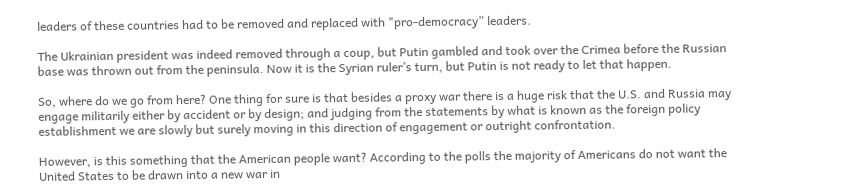leaders of these countries had to be removed and replaced with "pro-democracy” leaders.

The Ukrainian president was indeed removed through a coup, but Putin gambled and took over the Crimea before the Russian base was thrown out from the peninsula. Now it is the Syrian ruler’s turn, but Putin is not ready to let that happen.

So, where do we go from here? One thing for sure is that besides a proxy war there is a huge risk that the U.S. and Russia may engage militarily either by accident or by design; and judging from the statements by what is known as the foreign policy establishment we are slowly but surely moving in this direction of engagement or outright confrontation.

However, is this something that the American people want? According to the polls the majority of Americans do not want the United States to be drawn into a new war in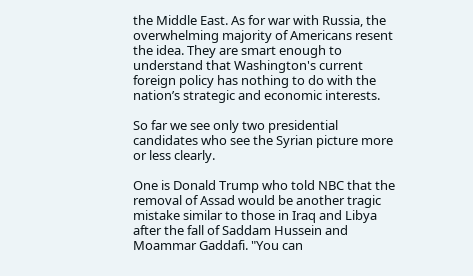the Middle East. As for war with Russia, the overwhelming majority of Americans resent the idea. They are smart enough to understand that Washington's current foreign policy has nothing to do with the nation’s strategic and economic interests.

So far we see only two presidential candidates who see the Syrian picture more or less clearly.

One is Donald Trump who told NBC that the removal of Assad would be another tragic mistake similar to those in Iraq and Libya after the fall of Saddam Hussein and Moammar Gaddafi. "You can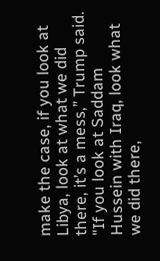make the case, if you look at Libya, look at what we did there, it’s a mess,” Trump said. "If you look at Saddam Hussein with Iraq, look what we did there,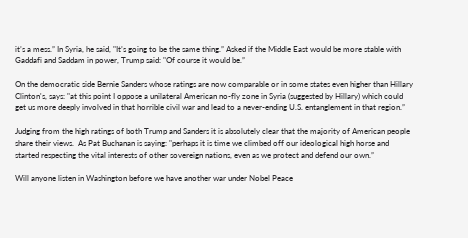it’s a mess.” In Syria, he said, "It’s going to be the same thing.” Asked if the Middle East would be more stable with Gaddafi and Saddam in power, Trump said: "Of course it would be.”

On the democratic side Bernie Sanders whose ratings are now comparable or in some states even higher than Hillary Clinton's, says: "at this point I oppose a unilateral American no-fly zone in Syria (suggested by Hillary) which could get us more deeply involved in that horrible civil war and lead to a never-ending U.S. entanglement in that region.”

Judging from the high ratings of both Trump and Sanders it is absolutely clear that the majority of American people share their views.  As Pat Buchanan is saying: "perhaps it is time we climbed off our ideological high horse and started respecting the vital interests of other sovereign nations, even as we protect and defend our own.”

Will anyone listen in Washington before we have another war under Nobel Peace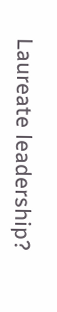Laureate leadership?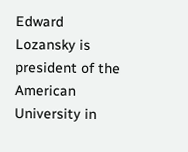Edward Lozansky is president of the American University in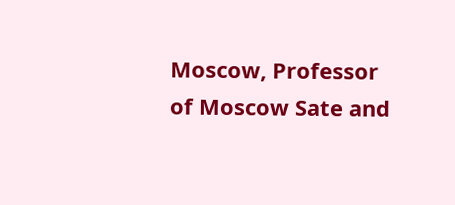Moscow, Professor of Moscow Sate and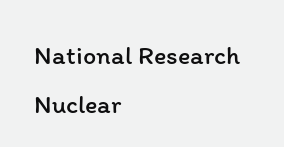National Research Nuclear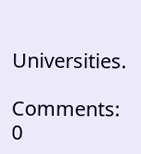Universities.

Comments: 0